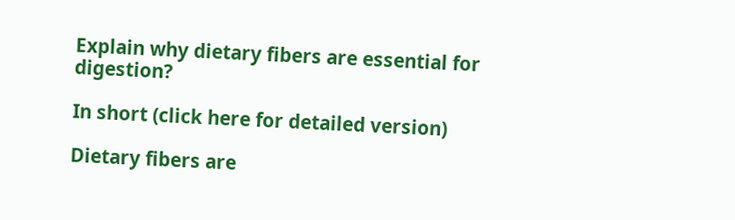Explain why dietary fibers are essential for digestion?

In short (click here for detailed version)

Dietary fibers are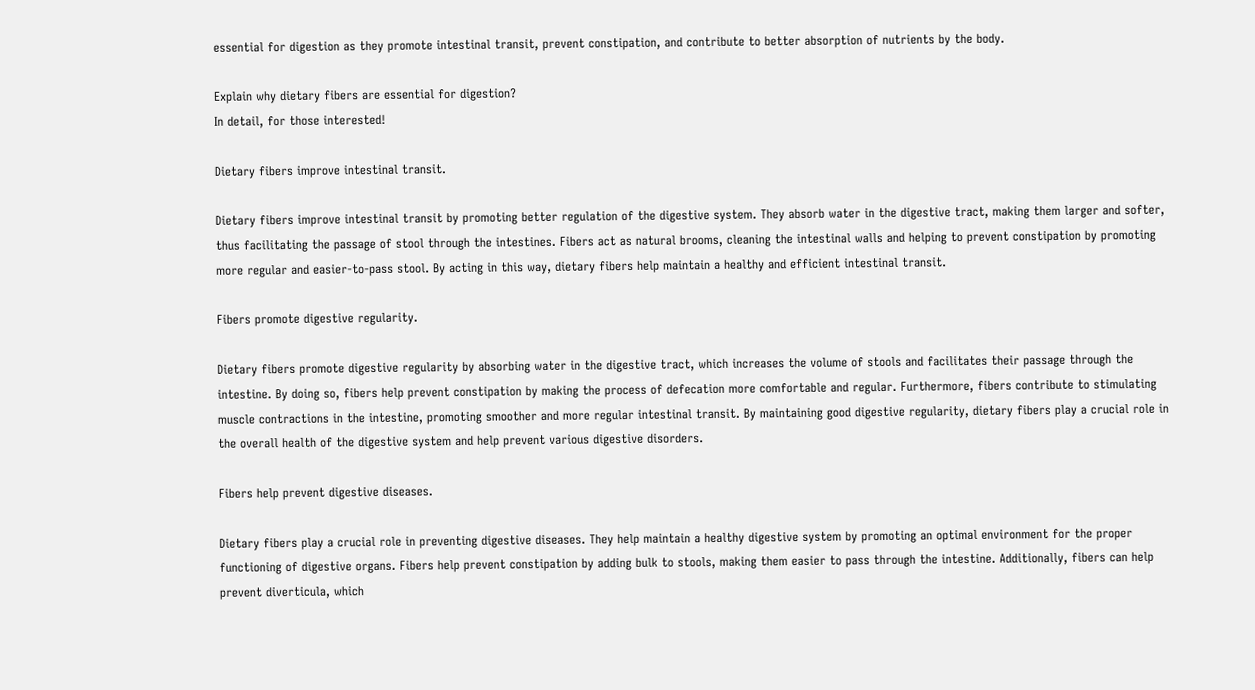essential for digestion as they promote intestinal transit, prevent constipation, and contribute to better absorption of nutrients by the body.

Explain why dietary fibers are essential for digestion?
In detail, for those interested!

Dietary fibers improve intestinal transit.

Dietary fibers improve intestinal transit by promoting better regulation of the digestive system. They absorb water in the digestive tract, making them larger and softer, thus facilitating the passage of stool through the intestines. Fibers act as natural brooms, cleaning the intestinal walls and helping to prevent constipation by promoting more regular and easier-to-pass stool. By acting in this way, dietary fibers help maintain a healthy and efficient intestinal transit.

Fibers promote digestive regularity.

Dietary fibers promote digestive regularity by absorbing water in the digestive tract, which increases the volume of stools and facilitates their passage through the intestine. By doing so, fibers help prevent constipation by making the process of defecation more comfortable and regular. Furthermore, fibers contribute to stimulating muscle contractions in the intestine, promoting smoother and more regular intestinal transit. By maintaining good digestive regularity, dietary fibers play a crucial role in the overall health of the digestive system and help prevent various digestive disorders.

Fibers help prevent digestive diseases.

Dietary fibers play a crucial role in preventing digestive diseases. They help maintain a healthy digestive system by promoting an optimal environment for the proper functioning of digestive organs. Fibers help prevent constipation by adding bulk to stools, making them easier to pass through the intestine. Additionally, fibers can help prevent diverticula, which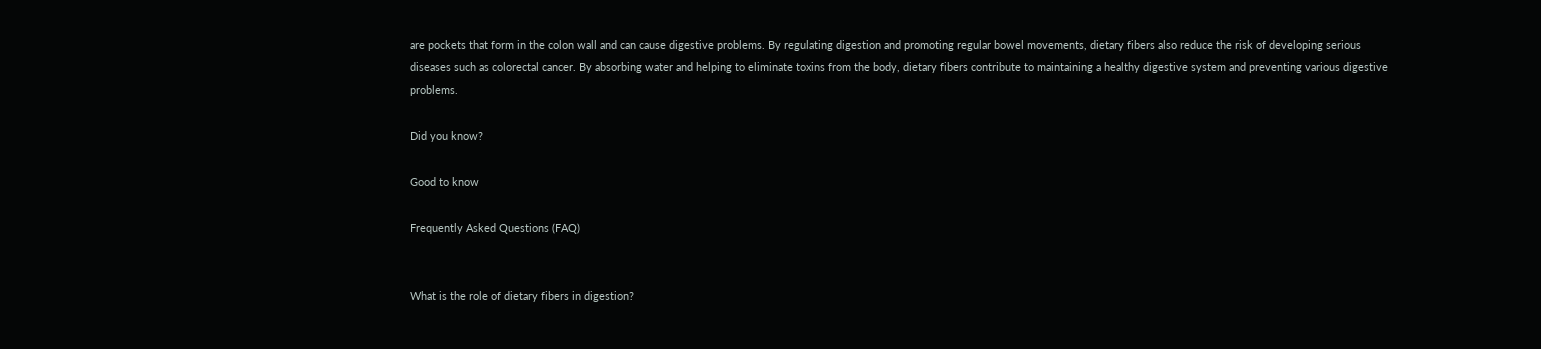are pockets that form in the colon wall and can cause digestive problems. By regulating digestion and promoting regular bowel movements, dietary fibers also reduce the risk of developing serious diseases such as colorectal cancer. By absorbing water and helping to eliminate toxins from the body, dietary fibers contribute to maintaining a healthy digestive system and preventing various digestive problems.

Did you know?

Good to know

Frequently Asked Questions (FAQ)


What is the role of dietary fibers in digestion?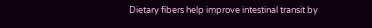Dietary fibers help improve intestinal transit by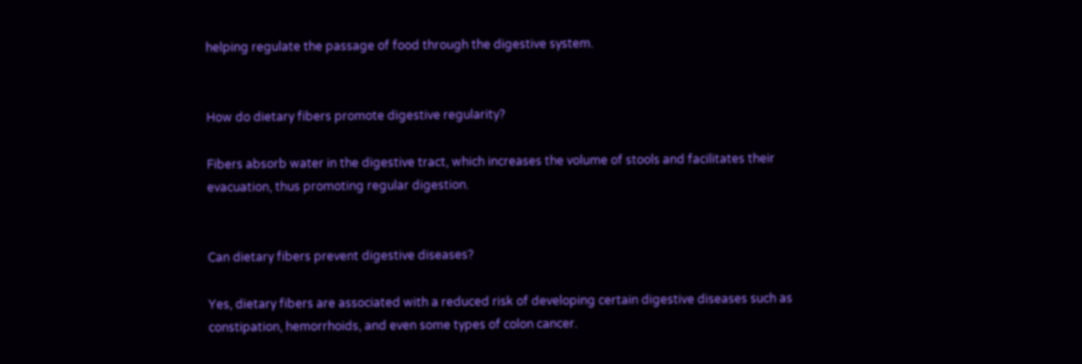helping regulate the passage of food through the digestive system.


How do dietary fibers promote digestive regularity?

Fibers absorb water in the digestive tract, which increases the volume of stools and facilitates their evacuation, thus promoting regular digestion.


Can dietary fibers prevent digestive diseases?

Yes, dietary fibers are associated with a reduced risk of developing certain digestive diseases such as constipation, hemorrhoids, and even some types of colon cancer.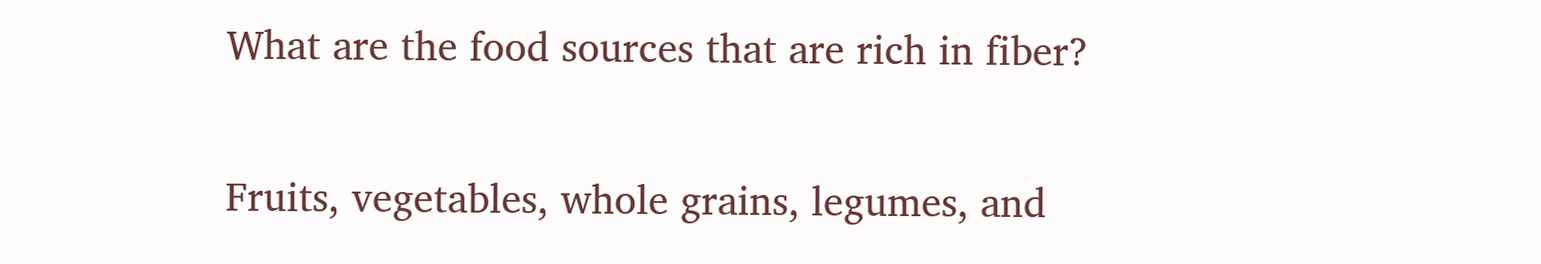What are the food sources that are rich in fiber?

Fruits, vegetables, whole grains, legumes, and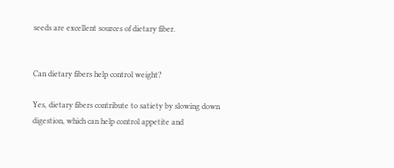seeds are excellent sources of dietary fiber.


Can dietary fibers help control weight?

Yes, dietary fibers contribute to satiety by slowing down digestion, which can help control appetite and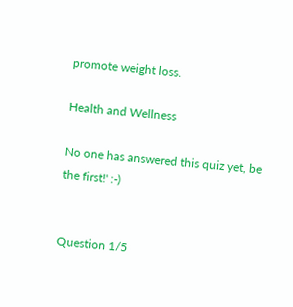promote weight loss.

Health and Wellness

No one has answered this quiz yet, be the first!' :-)


Question 1/5